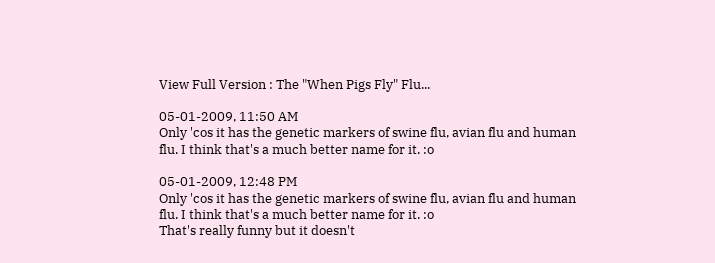View Full Version : The "When Pigs Fly" Flu...

05-01-2009, 11:50 AM
Only 'cos it has the genetic markers of swine flu, avian flu and human flu. I think that's a much better name for it. :o

05-01-2009, 12:48 PM
Only 'cos it has the genetic markers of swine flu, avian flu and human flu. I think that's a much better name for it. :o
That's really funny but it doesn't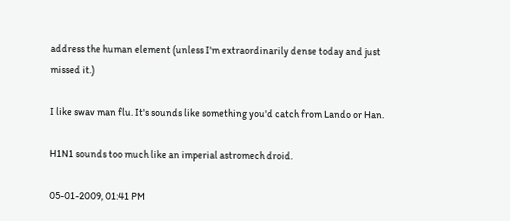address the human element (unless I'm extraordinarily dense today and just missed it.)

I like swav man flu. It's sounds like something you'd catch from Lando or Han.

H1N1 sounds too much like an imperial astromech droid.

05-01-2009, 01:41 PM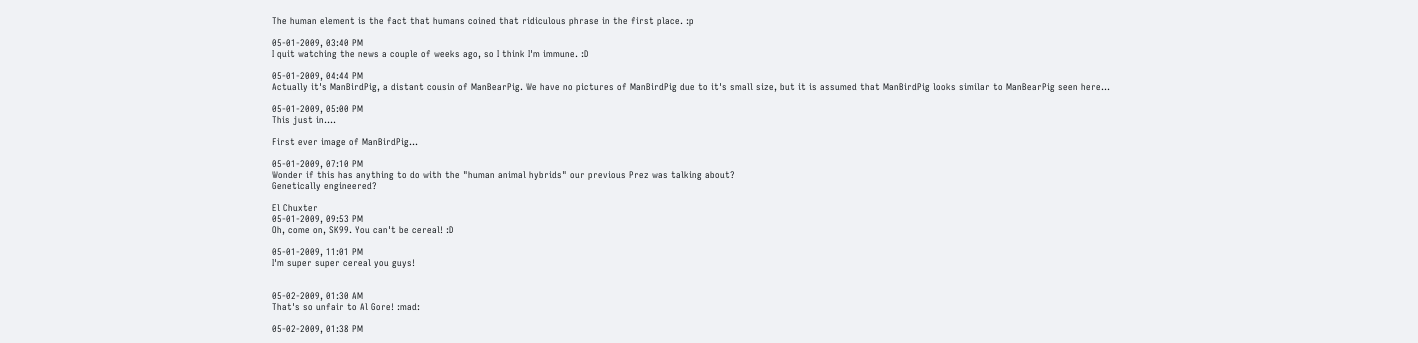The human element is the fact that humans coined that ridiculous phrase in the first place. :p

05-01-2009, 03:40 PM
I quit watching the news a couple of weeks ago, so I think I'm immune. :D

05-01-2009, 04:44 PM
Actually it's ManBirdPig, a distant cousin of ManBearPig. We have no pictures of ManBirdPig due to it's small size, but it is assumed that ManBirdPig looks similar to ManBearPig seen here...

05-01-2009, 05:00 PM
This just in....

First ever image of ManBirdPig...

05-01-2009, 07:10 PM
Wonder if this has anything to do with the "human animal hybrids" our previous Prez was talking about?
Genetically engineered?

El Chuxter
05-01-2009, 09:53 PM
Oh, come on, SK99. You can't be cereal! :D

05-01-2009, 11:01 PM
I'm super super cereal you guys!


05-02-2009, 01:30 AM
That's so unfair to Al Gore! :mad:

05-02-2009, 01:38 PM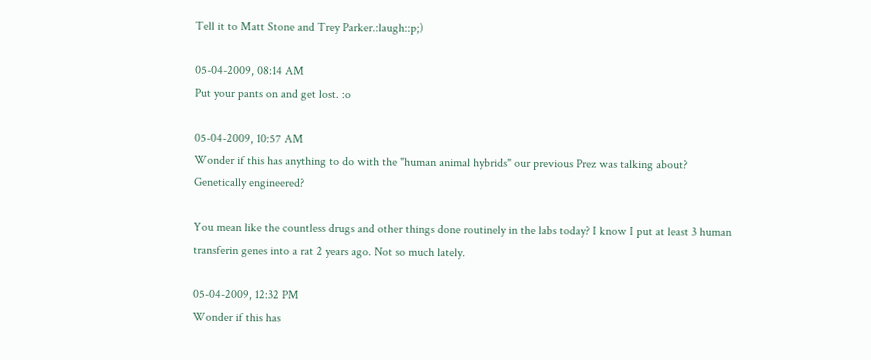Tell it to Matt Stone and Trey Parker.:laugh::p;)

05-04-2009, 08:14 AM
Put your pants on and get lost. :o

05-04-2009, 10:57 AM
Wonder if this has anything to do with the "human animal hybrids" our previous Prez was talking about?
Genetically engineered?

You mean like the countless drugs and other things done routinely in the labs today? I know I put at least 3 human transferin genes into a rat 2 years ago. Not so much lately.

05-04-2009, 12:32 PM
Wonder if this has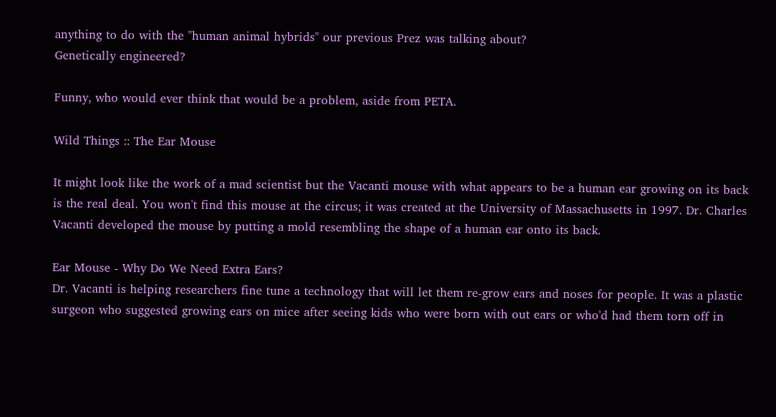anything to do with the "human animal hybrids" our previous Prez was talking about?
Genetically engineered?

Funny, who would ever think that would be a problem, aside from PETA.

Wild Things :: The Ear Mouse

It might look like the work of a mad scientist but the Vacanti mouse with what appears to be a human ear growing on its back is the real deal. You won't find this mouse at the circus; it was created at the University of Massachusetts in 1997. Dr. Charles Vacanti developed the mouse by putting a mold resembling the shape of a human ear onto its back.

Ear Mouse - Why Do We Need Extra Ears?
Dr. Vacanti is helping researchers fine tune a technology that will let them re-grow ears and noses for people. It was a plastic surgeon who suggested growing ears on mice after seeing kids who were born with out ears or who'd had them torn off in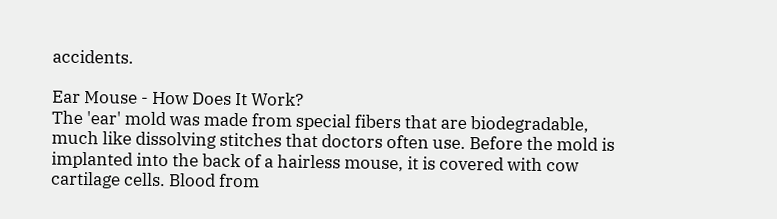accidents.

Ear Mouse - How Does It Work?
The 'ear' mold was made from special fibers that are biodegradable, much like dissolving stitches that doctors often use. Before the mold is implanted into the back of a hairless mouse, it is covered with cow cartilage cells. Blood from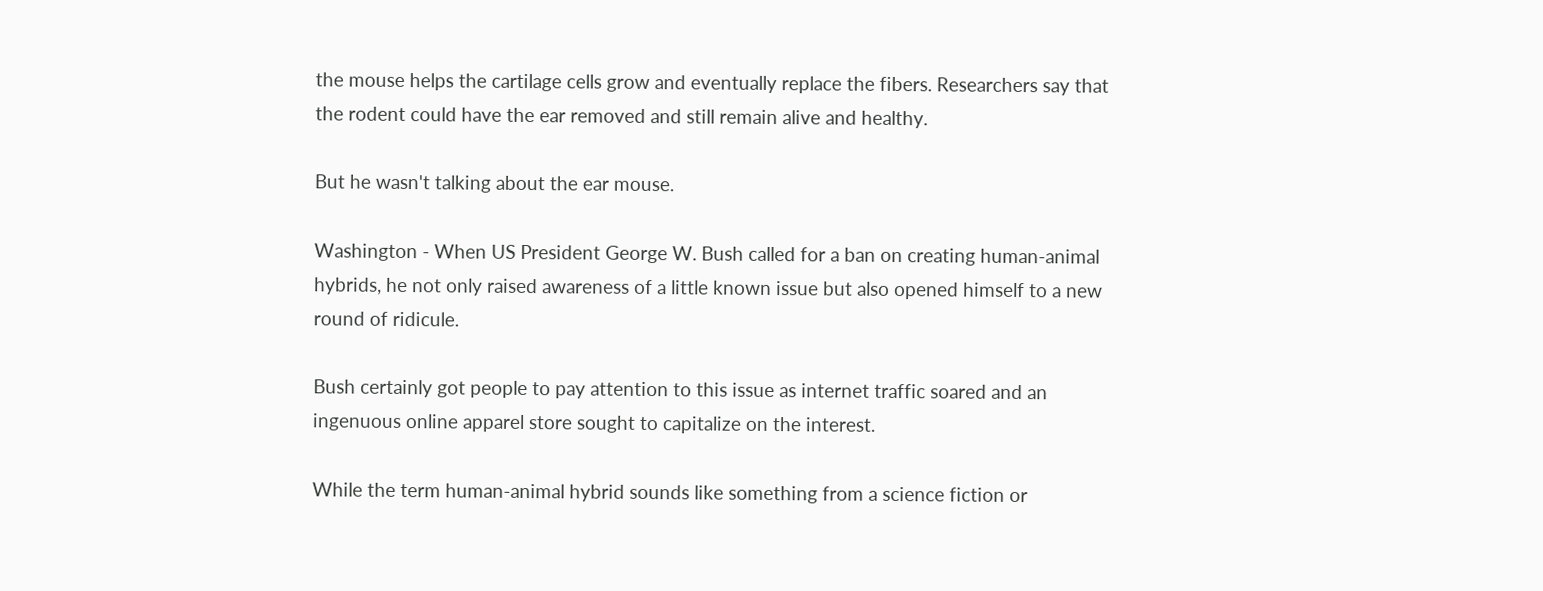the mouse helps the cartilage cells grow and eventually replace the fibers. Researchers say that the rodent could have the ear removed and still remain alive and healthy.

But he wasn't talking about the ear mouse.

Washington - When US President George W. Bush called for a ban on creating human-animal hybrids, he not only raised awareness of a little known issue but also opened himself to a new round of ridicule.

Bush certainly got people to pay attention to this issue as internet traffic soared and an ingenuous online apparel store sought to capitalize on the interest.

While the term human-animal hybrid sounds like something from a science fiction or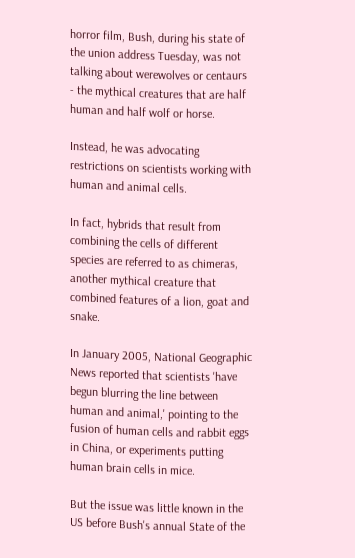horror film, Bush, during his state of the union address Tuesday, was not talking about werewolves or centaurs - the mythical creatures that are half human and half wolf or horse.

Instead, he was advocating restrictions on scientists working with human and animal cells.

In fact, hybrids that result from combining the cells of different species are referred to as chimeras, another mythical creature that combined features of a lion, goat and snake.

In January 2005, National Geographic News reported that scientists 'have begun blurring the line between human and animal,' pointing to the fusion of human cells and rabbit eggs in China, or experiments putting human brain cells in mice.

But the issue was little known in the US before Bush's annual State of the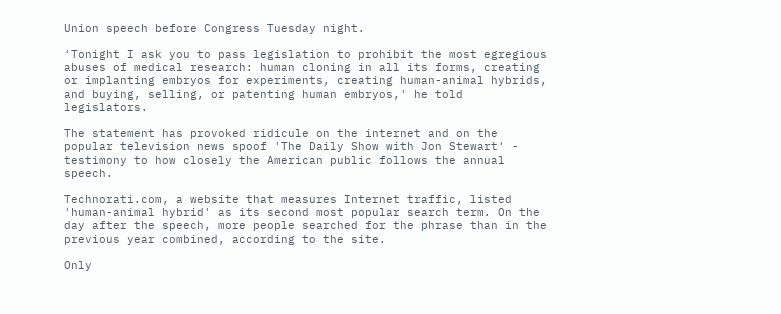Union speech before Congress Tuesday night.

'Tonight I ask you to pass legislation to prohibit the most egregious abuses of medical research: human cloning in all its forms, creating or implanting embryos for experiments, creating human-animal hybrids, and buying, selling, or patenting human embryos,' he told legislators.

The statement has provoked ridicule on the internet and on the popular television news spoof 'The Daily Show with Jon Stewart' - testimony to how closely the American public follows the annual speech.

Technorati.com, a website that measures Internet traffic, listed 'human-animal hybrid' as its second most popular search term. On the day after the speech, more people searched for the phrase than in the previous year combined, according to the site.

Only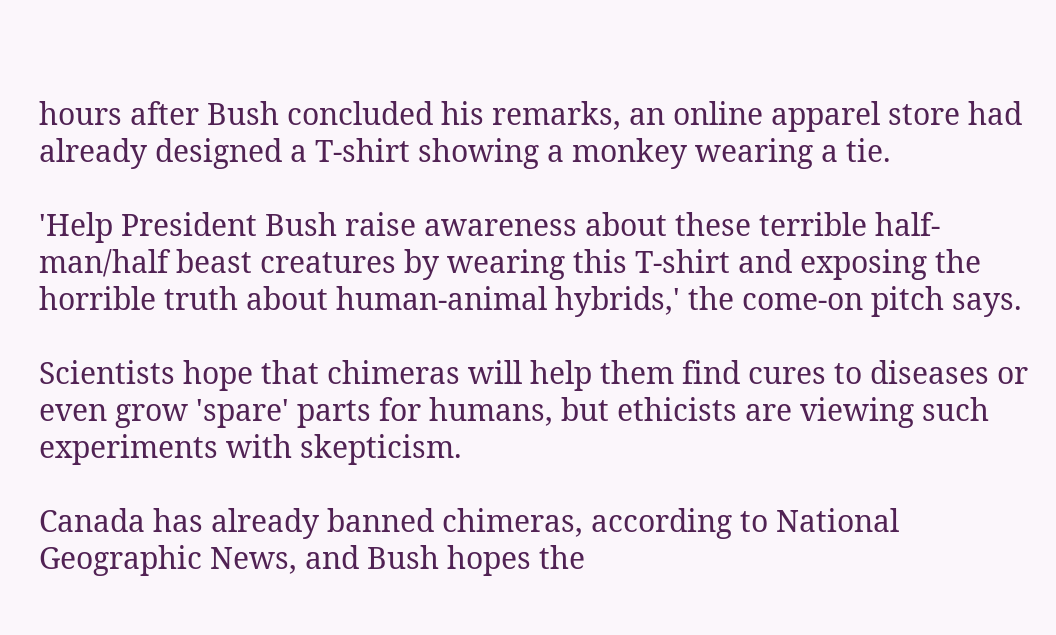hours after Bush concluded his remarks, an online apparel store had already designed a T-shirt showing a monkey wearing a tie.

'Help President Bush raise awareness about these terrible half- man/half beast creatures by wearing this T-shirt and exposing the horrible truth about human-animal hybrids,' the come-on pitch says.

Scientists hope that chimeras will help them find cures to diseases or even grow 'spare' parts for humans, but ethicists are viewing such experiments with skepticism.

Canada has already banned chimeras, according to National Geographic News, and Bush hopes the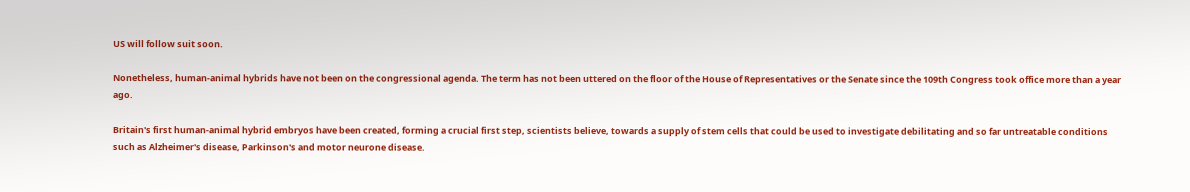US will follow suit soon.

Nonetheless, human-animal hybrids have not been on the congressional agenda. The term has not been uttered on the floor of the House of Representatives or the Senate since the 109th Congress took office more than a year ago.

Britain's first human-animal hybrid embryos have been created, forming a crucial first step, scientists believe, towards a supply of stem cells that could be used to investigate debilitating and so far untreatable conditions such as Alzheimer's disease, Parkinson's and motor neurone disease.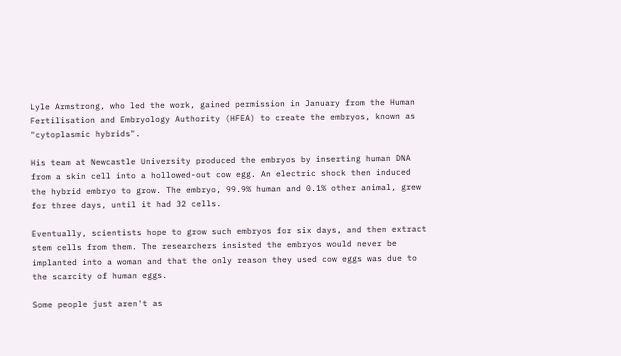Lyle Armstrong, who led the work, gained permission in January from the Human Fertilisation and Embryology Authority (HFEA) to create the embryos, known as "cytoplasmic hybrids".

His team at Newcastle University produced the embryos by inserting human DNA from a skin cell into a hollowed-out cow egg. An electric shock then induced the hybrid embryo to grow. The embryo, 99.9% human and 0.1% other animal, grew for three days, until it had 32 cells.

Eventually, scientists hope to grow such embryos for six days, and then extract stem cells from them. The researchers insisted the embryos would never be implanted into a woman and that the only reason they used cow eggs was due to the scarcity of human eggs.

Some people just aren't as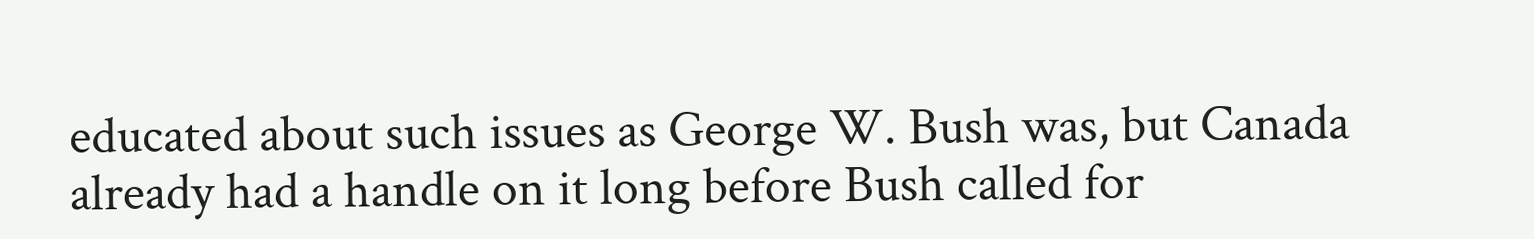educated about such issues as George W. Bush was, but Canada already had a handle on it long before Bush called for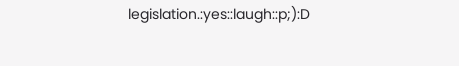legislation.:yes::laugh::p;):D